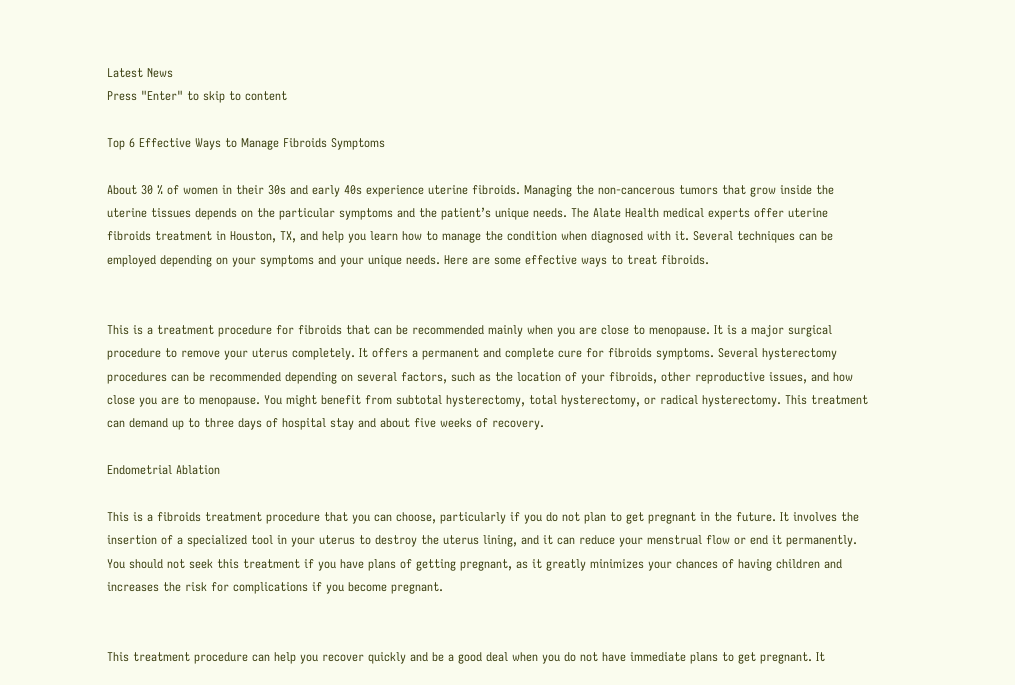Latest News
Press "Enter" to skip to content

Top 6 Effective Ways to Manage Fibroids Symptoms

About 30 % of women in their 30s and early 40s experience uterine fibroids. Managing the non-cancerous tumors that grow inside the uterine tissues depends on the particular symptoms and the patient’s unique needs. The Alate Health medical experts offer uterine fibroids treatment in Houston, TX, and help you learn how to manage the condition when diagnosed with it. Several techniques can be employed depending on your symptoms and your unique needs. Here are some effective ways to treat fibroids.


This is a treatment procedure for fibroids that can be recommended mainly when you are close to menopause. It is a major surgical procedure to remove your uterus completely. It offers a permanent and complete cure for fibroids symptoms. Several hysterectomy procedures can be recommended depending on several factors, such as the location of your fibroids, other reproductive issues, and how close you are to menopause. You might benefit from subtotal hysterectomy, total hysterectomy, or radical hysterectomy. This treatment can demand up to three days of hospital stay and about five weeks of recovery.

Endometrial Ablation

This is a fibroids treatment procedure that you can choose, particularly if you do not plan to get pregnant in the future. It involves the insertion of a specialized tool in your uterus to destroy the uterus lining, and it can reduce your menstrual flow or end it permanently. You should not seek this treatment if you have plans of getting pregnant, as it greatly minimizes your chances of having children and increases the risk for complications if you become pregnant.


This treatment procedure can help you recover quickly and be a good deal when you do not have immediate plans to get pregnant. It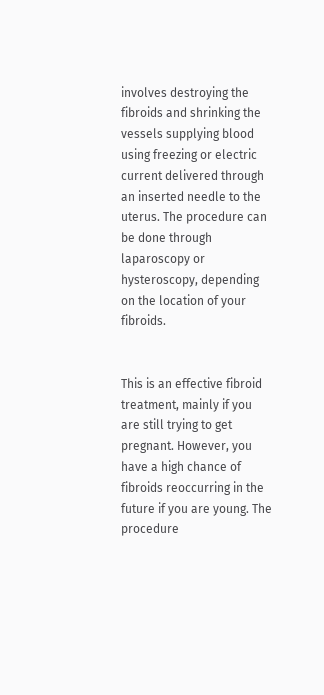involves destroying the fibroids and shrinking the vessels supplying blood using freezing or electric current delivered through an inserted needle to the uterus. The procedure can be done through laparoscopy or hysteroscopy, depending on the location of your fibroids.


This is an effective fibroid treatment, mainly if you are still trying to get pregnant. However, you have a high chance of fibroids reoccurring in the future if you are young. The procedure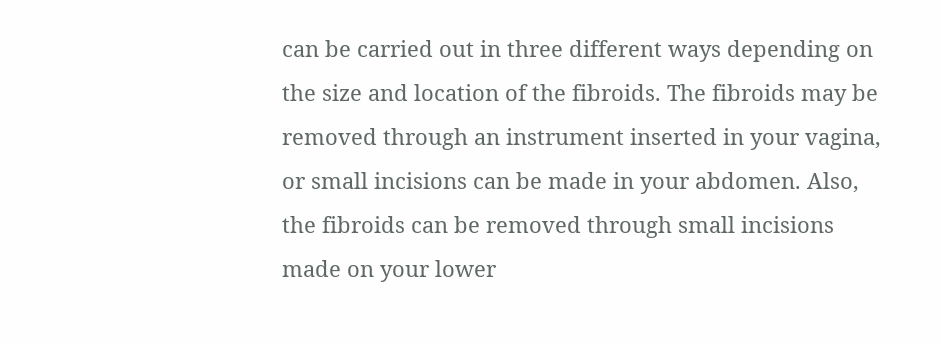can be carried out in three different ways depending on the size and location of the fibroids. The fibroids may be removed through an instrument inserted in your vagina, or small incisions can be made in your abdomen. Also, the fibroids can be removed through small incisions made on your lower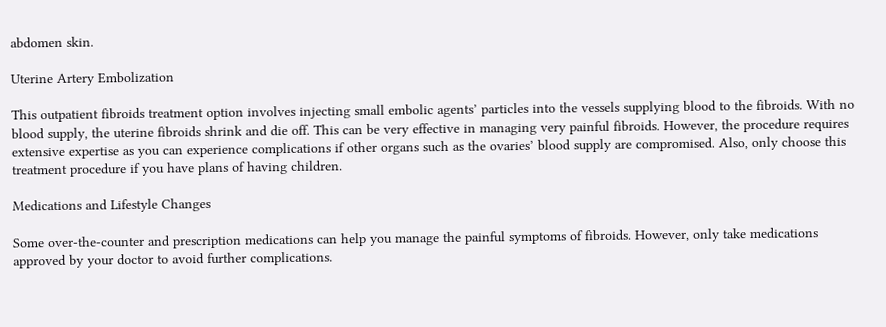abdomen skin.

Uterine Artery Embolization

This outpatient fibroids treatment option involves injecting small embolic agents’ particles into the vessels supplying blood to the fibroids. With no blood supply, the uterine fibroids shrink and die off. This can be very effective in managing very painful fibroids. However, the procedure requires extensive expertise as you can experience complications if other organs such as the ovaries’ blood supply are compromised. Also, only choose this treatment procedure if you have plans of having children.

Medications and Lifestyle Changes

Some over-the-counter and prescription medications can help you manage the painful symptoms of fibroids. However, only take medications approved by your doctor to avoid further complications.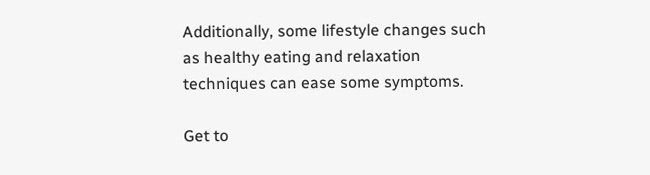Additionally, some lifestyle changes such as healthy eating and relaxation techniques can ease some symptoms.

Get to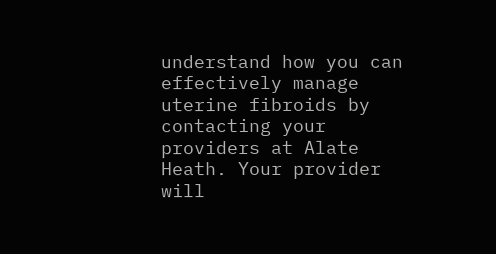understand how you can effectively manage uterine fibroids by contacting your providers at Alate Heath. Your provider will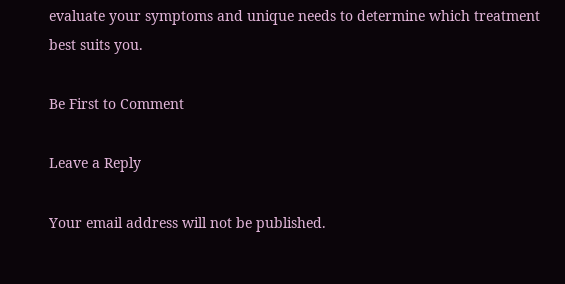evaluate your symptoms and unique needs to determine which treatment best suits you.

Be First to Comment

Leave a Reply

Your email address will not be published.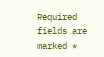Required fields are marked *